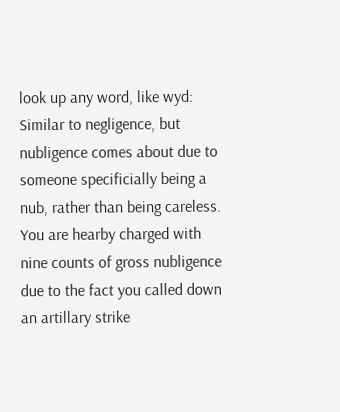look up any word, like wyd:
Similar to negligence, but nubligence comes about due to someone specificially being a nub, rather than being careless.
You are hearby charged with nine counts of gross nubligence due to the fact you called down an artillary strike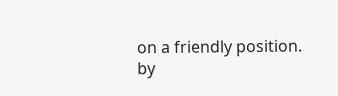on a friendly position.
by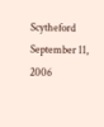Scytheford September 11, 2006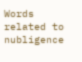Words related to nubligence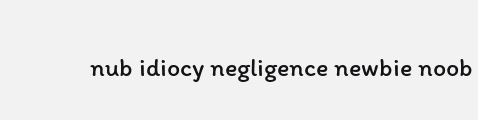nub idiocy negligence newbie noob